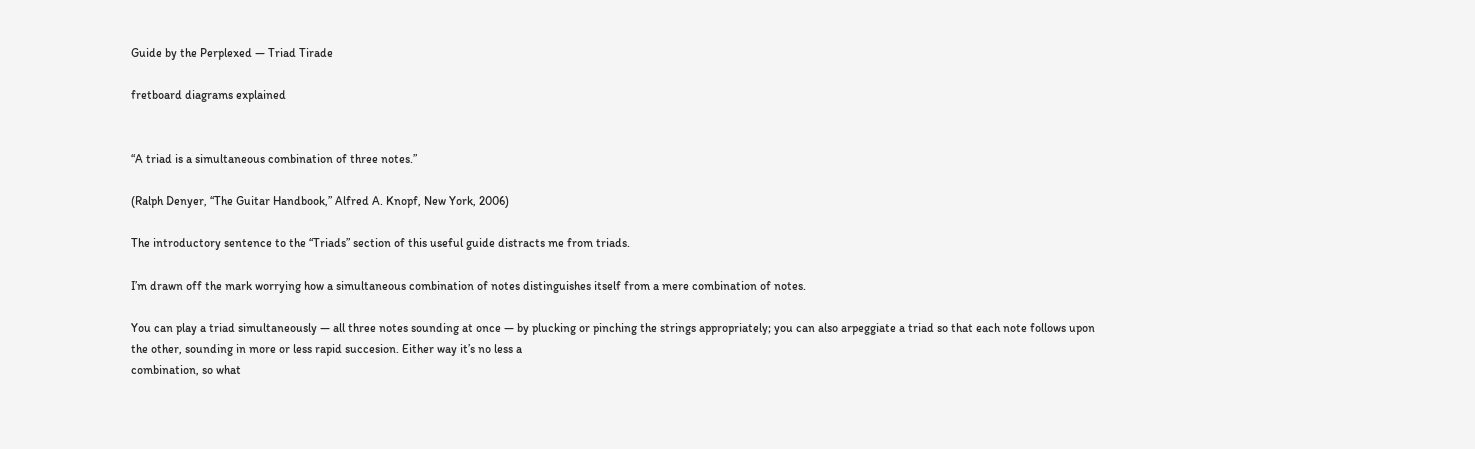Guide by the Perplexed — Triad Tirade

fretboard diagrams explained


“A triad is a simultaneous combination of three notes.”

(Ralph Denyer, “The Guitar Handbook,” Alfred A. Knopf, New York, 2006)

The introductory sentence to the “Triads” section of this useful guide distracts me from triads.

I’m drawn off the mark worrying how a simultaneous combination of notes distinguishes itself from a mere combination of notes.

You can play a triad simultaneously — all three notes sounding at once — by plucking or pinching the strings appropriately; you can also arpeggiate a triad so that each note follows upon the other, sounding in more or less rapid succesion. Either way it’s no less a
combination, so what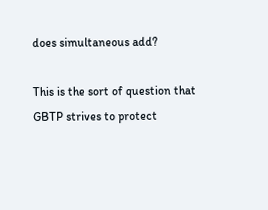does simultaneous add?

This is the sort of question that GBTP strives to protect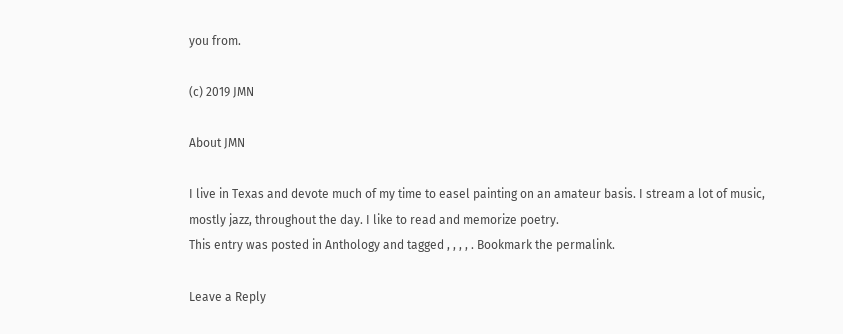you from.

(c) 2019 JMN

About JMN

I live in Texas and devote much of my time to easel painting on an amateur basis. I stream a lot of music, mostly jazz, throughout the day. I like to read and memorize poetry.
This entry was posted in Anthology and tagged , , , , . Bookmark the permalink.

Leave a Reply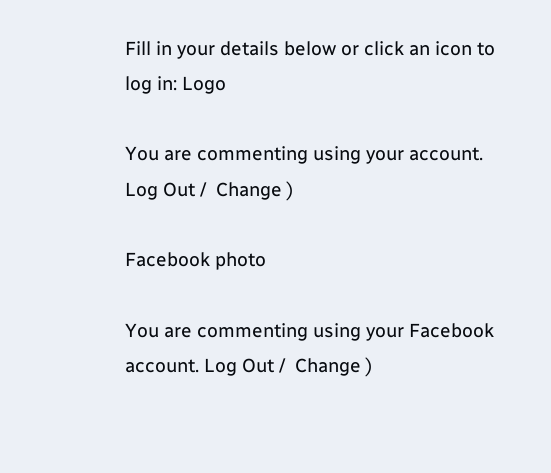Fill in your details below or click an icon to log in: Logo

You are commenting using your account. Log Out /  Change )

Facebook photo

You are commenting using your Facebook account. Log Out /  Change )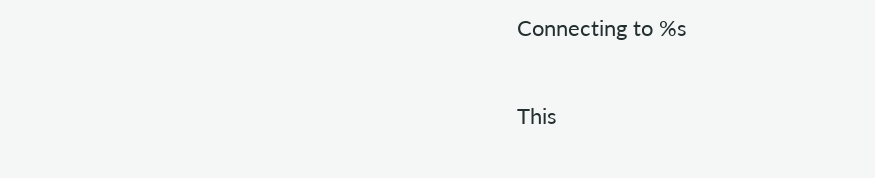Connecting to %s

This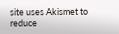site uses Akismet to reduce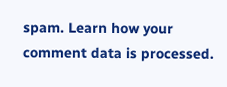spam. Learn how your comment data is processed.